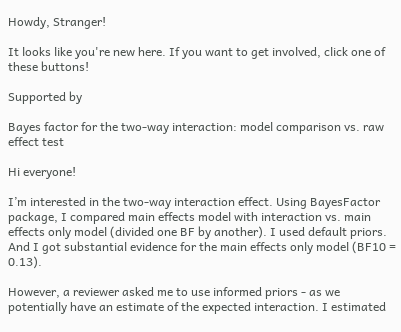Howdy, Stranger!

It looks like you're new here. If you want to get involved, click one of these buttons!

Supported by

Bayes factor for the two-way interaction: model comparison vs. raw effect test

Hi everyone!

I’m interested in the two-way interaction effect. Using BayesFactor package, I compared main effects model with interaction vs. main effects only model (divided one BF by another). I used default priors. And I got substantial evidence for the main effects only model (BF10 = 0.13).

However, a reviewer asked me to use informed priors - as we potentially have an estimate of the expected interaction. I estimated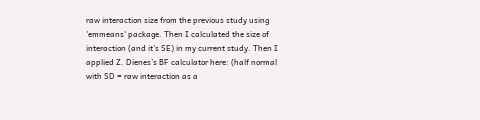raw interaction size from the previous study using 'emmeans' package. Then I calculated the size of interaction (and it’s SE) in my current study. Then I applied Z. Dienes’s BF calculator here: (half normal with SD = raw interaction as a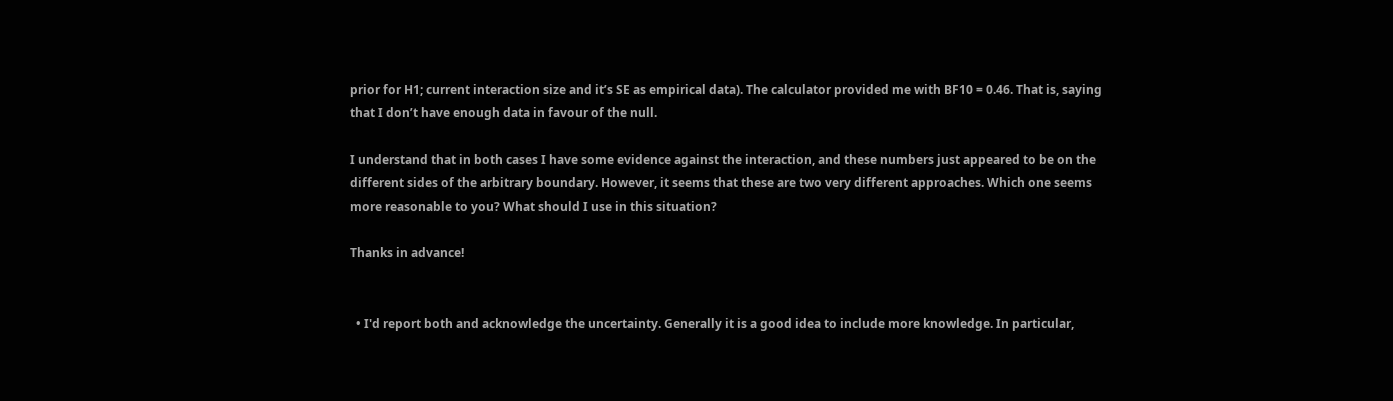prior for H1; current interaction size and it’s SE as empirical data). The calculator provided me with BF10 = 0.46. That is, saying that I don’t have enough data in favour of the null.

I understand that in both cases I have some evidence against the interaction, and these numbers just appeared to be on the different sides of the arbitrary boundary. However, it seems that these are two very different approaches. Which one seems more reasonable to you? What should I use in this situation?

Thanks in advance!


  • I'd report both and acknowledge the uncertainty. Generally it is a good idea to include more knowledge. In particular,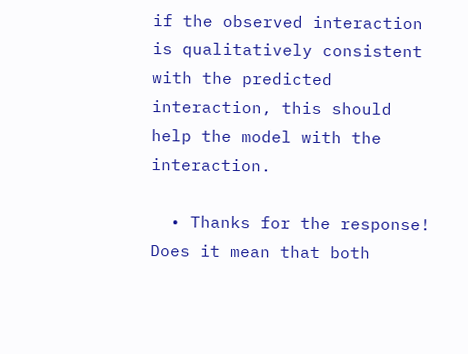if the observed interaction is qualitatively consistent with the predicted interaction, this should help the model with the interaction.

  • Thanks for the response! Does it mean that both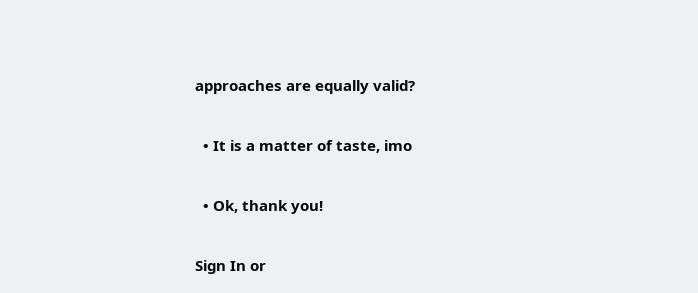approaches are equally valid?

  • It is a matter of taste, imo

  • Ok, thank you!

Sign In or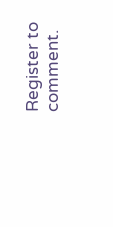Register to comment.